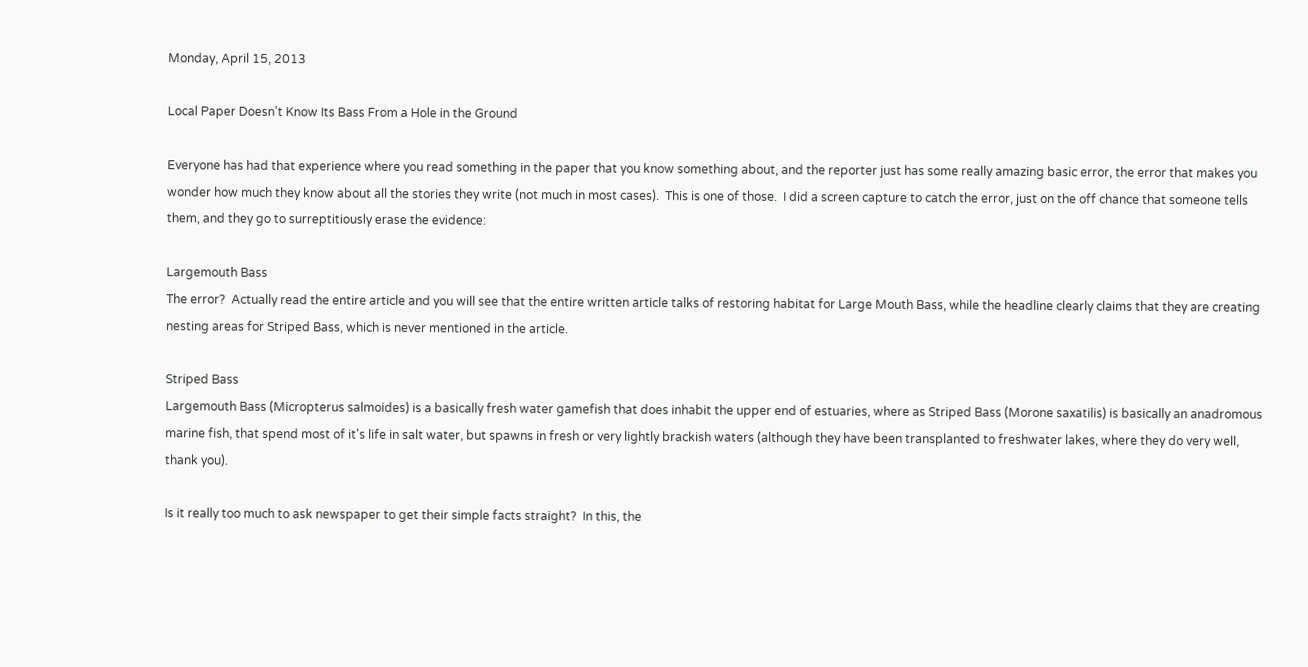Monday, April 15, 2013

Local Paper Doesn't Know Its Bass From a Hole in the Ground

Everyone has had that experience where you read something in the paper that you know something about, and the reporter just has some really amazing basic error, the error that makes you wonder how much they know about all the stories they write (not much in most cases).  This is one of those.  I did a screen capture to catch the error, just on the off chance that someone tells them, and they go to surreptitiously erase the evidence:

Largemouth Bass
The error?  Actually read the entire article and you will see that the entire written article talks of restoring habitat for Large Mouth Bass, while the headline clearly claims that they are creating nesting areas for Striped Bass, which is never mentioned in the article.

Striped Bass
Largemouth Bass (Micropterus salmoides) is a basically fresh water gamefish that does inhabit the upper end of estuaries, where as Striped Bass (Morone saxatilis) is basically an anadromous marine fish, that spend most of it's life in salt water, but spawns in fresh or very lightly brackish waters (although they have been transplanted to freshwater lakes, where they do very well, thank you).

Is it really too much to ask newspaper to get their simple facts straight?  In this, the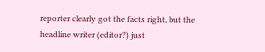reporter clearly got the facts right, but the headline writer (editor?) just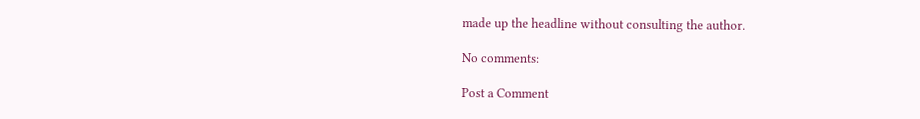made up the headline without consulting the author.

No comments:

Post a Comment